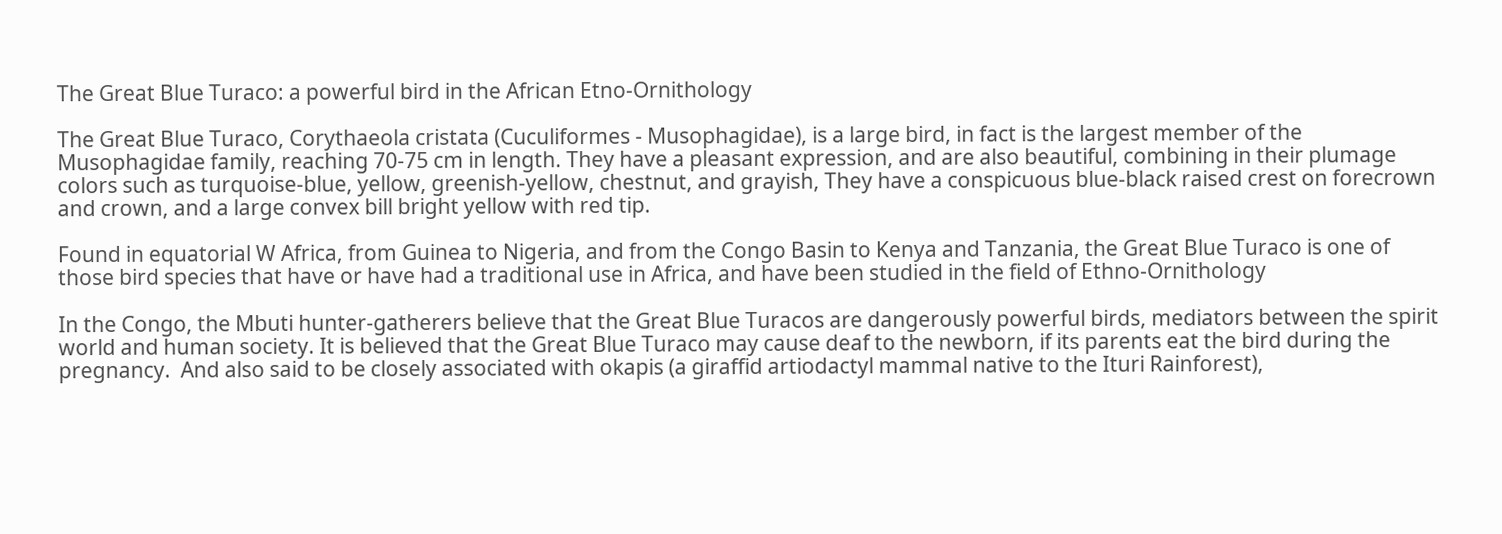The Great Blue Turaco: a powerful bird in the African Etno-Ornithology

The Great Blue Turaco, Corythaeola cristata (Cuculiformes - Musophagidae), is a large bird, in fact is the largest member of the Musophagidae family, reaching 70-75 cm in length. They have a pleasant expression, and are also beautiful, combining in their plumage colors such as turquoise-blue, yellow, greenish-yellow, chestnut, and grayish, They have a conspicuous blue-black raised crest on forecrown and crown, and a large convex bill bright yellow with red tip.

Found in equatorial W Africa, from Guinea to Nigeria, and from the Congo Basin to Kenya and Tanzania, the Great Blue Turaco is one of those bird species that have or have had a traditional use in Africa, and have been studied in the field of Ethno-Ornithology

In the Congo, the Mbuti hunter-gatherers believe that the Great Blue Turacos are dangerously powerful birds, mediators between the spirit world and human society. It is believed that the Great Blue Turaco may cause deaf to the newborn, if its parents eat the bird during the pregnancy.  And also said to be closely associated with okapis (a giraffid artiodactyl mammal native to the Ituri Rainforest),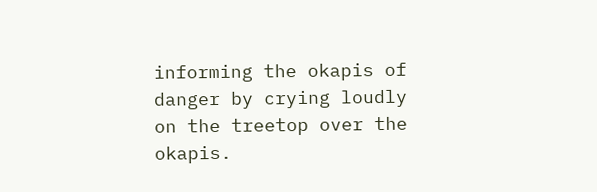informing the okapis of danger by crying loudly on the treetop over the okapis.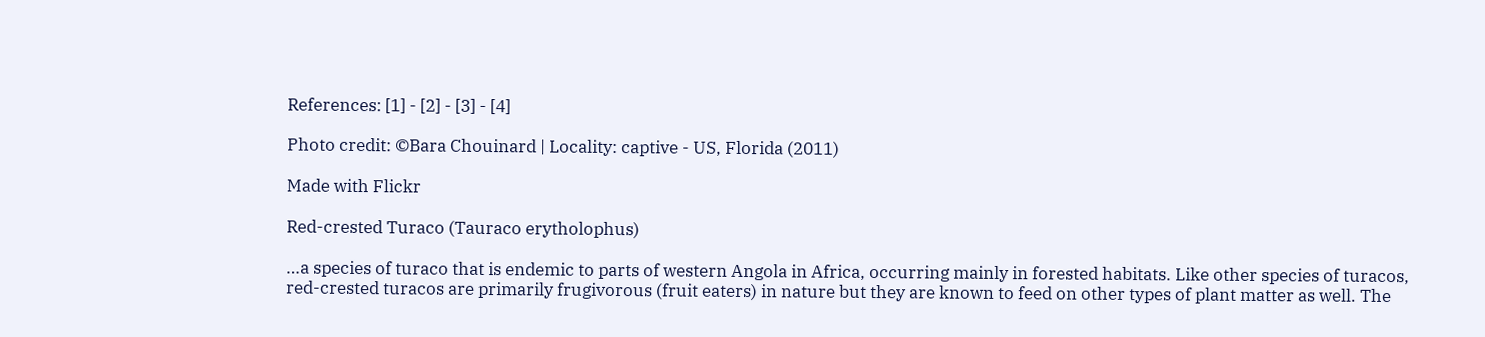References: [1] - [2] - [3] - [4]

Photo credit: ©Bara Chouinard | Locality: captive - US, Florida (2011)

Made with Flickr

Red-crested Turaco (Tauraco erytholophus)

…a species of turaco that is endemic to parts of western Angola in Africa, occurring mainly in forested habitats. Like other species of turacos, red-crested turacos are primarily frugivorous (fruit eaters) in nature but they are known to feed on other types of plant matter as well. The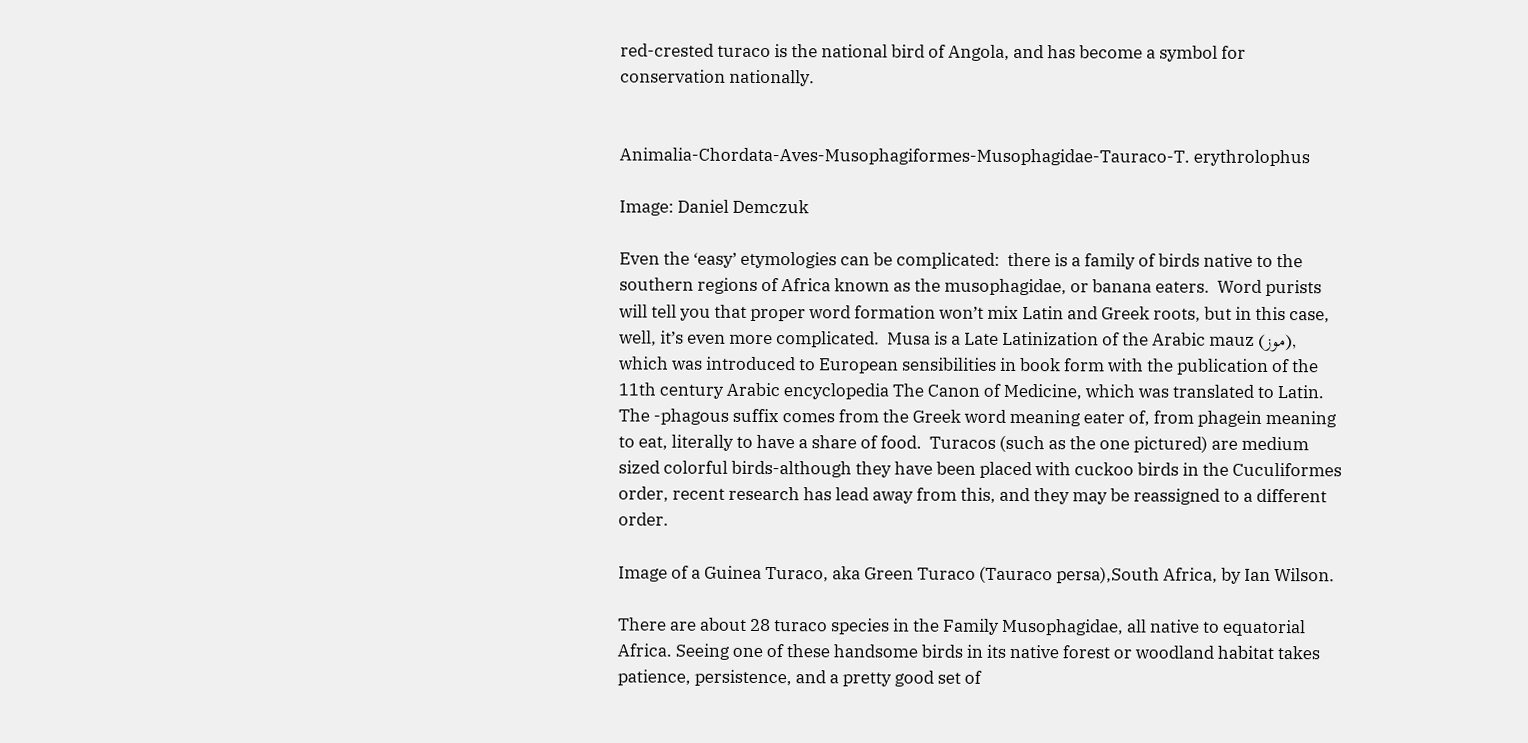red-crested turaco is the national bird of Angola, and has become a symbol for conservation nationally.


Animalia-Chordata-Aves-Musophagiformes-Musophagidae-Tauraco-T. erythrolophus

Image: Daniel Demczuk

Even the ‘easy’ etymologies can be complicated:  there is a family of birds native to the southern regions of Africa known as the musophagidae, or banana eaters.  Word purists will tell you that proper word formation won’t mix Latin and Greek roots, but in this case, well, it’s even more complicated.  Musa is a Late Latinization of the Arabic mauz (موز), which was introduced to European sensibilities in book form with the publication of the 11th century Arabic encyclopedia The Canon of Medicine, which was translated to Latin. The -phagous suffix comes from the Greek word meaning eater of, from phagein meaning to eat, literally to have a share of food.  Turacos (such as the one pictured) are medium sized colorful birds-although they have been placed with cuckoo birds in the Cuculiformes order, recent research has lead away from this, and they may be reassigned to a different order.

Image of a Guinea Turaco, aka Green Turaco (Tauraco persa),South Africa, by Ian Wilson.

There are about 28 turaco species in the Family Musophagidae, all native to equatorial Africa. Seeing one of these handsome birds in its native forest or woodland habitat takes patience, persistence, and a pretty good set of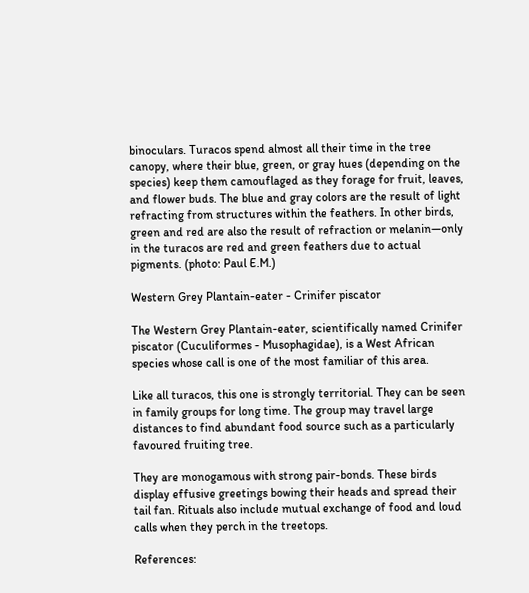binoculars. Turacos spend almost all their time in the tree canopy, where their blue, green, or gray hues (depending on the species) keep them camouflaged as they forage for fruit, leaves, and flower buds. The blue and gray colors are the result of light refracting from structures within the feathers. In other birds, green and red are also the result of refraction or melanin—only in the turacos are red and green feathers due to actual pigments. (photo: Paul E.M.)

Western Grey Plantain-eater - Crinifer piscator

The Western Grey Plantain-eater, scientifically named Crinifer piscator (Cuculiformes - Musophagidae), is a West African species whose call is one of the most familiar of this area.

Like all turacos, this one is strongly territorial. They can be seen in family groups for long time. The group may travel large distances to find abundant food source such as a particularly favoured fruiting tree.

They are monogamous with strong pair-bonds. These birds display effusive greetings bowing their heads and spread their tail fan. Rituals also include mutual exchange of food and loud calls when they perch in the treetops.

References: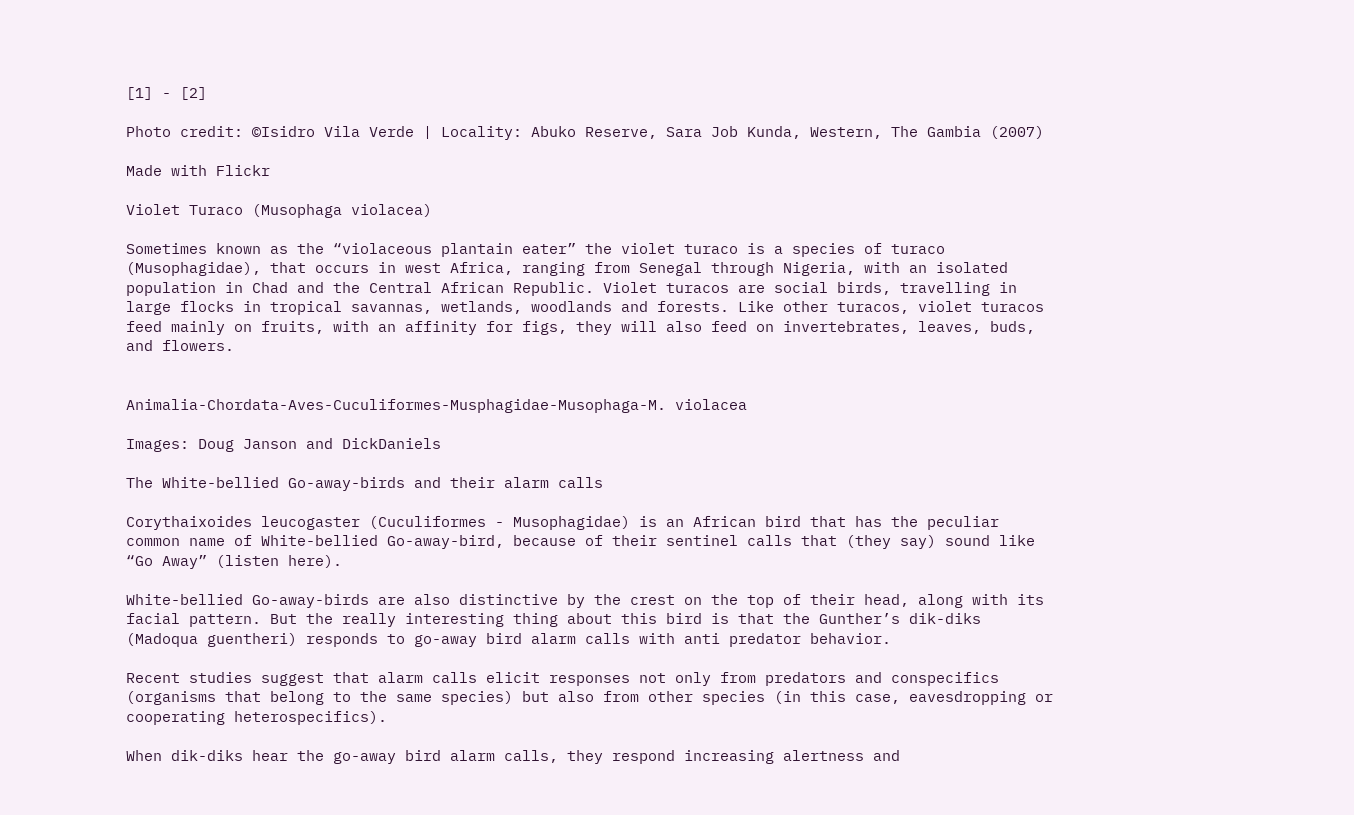[1] - [2]

Photo credit: ©Isidro Vila Verde | Locality: Abuko Reserve, Sara Job Kunda, Western, The Gambia (2007)

Made with Flickr

Violet Turaco (Musophaga violacea)

Sometimes known as the “violaceous plantain eater” the violet turaco is a species of turaco (Musophagidae), that occurs in west Africa, ranging from Senegal through Nigeria, with an isolated population in Chad and the Central African Republic. Violet turacos are social birds, travelling in large flocks in tropical savannas, wetlands, woodlands and forests. Like other turacos, violet turacos feed mainly on fruits, with an affinity for figs, they will also feed on invertebrates, leaves, buds, and flowers.


Animalia-Chordata-Aves-Cuculiformes-Musphagidae-Musophaga-M. violacea

Images: Doug Janson and DickDaniels

The White-bellied Go-away-birds and their alarm calls

Corythaixoides leucogaster (Cuculiformes - Musophagidae) is an African bird that has the peculiar common name of White-bellied Go-away-bird, because of their sentinel calls that (they say) sound like “Go Away” (listen here).

White-bellied Go-away-birds are also distinctive by the crest on the top of their head, along with its facial pattern. But the really interesting thing about this bird is that the Gunther’s dik-diks (Madoqua guentheri) responds to go-away bird alarm calls with anti predator behavior.

Recent studies suggest that alarm calls elicit responses not only from predators and conspecifics (organisms that belong to the same species) but also from other species (in this case, eavesdropping or cooperating heterospecifics).

When dik-diks hear the go-away bird alarm calls, they respond increasing alertness and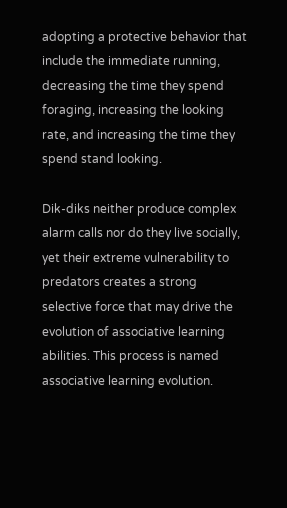adopting a protective behavior that include the immediate running, decreasing the time they spend foraging, increasing the looking rate, and increasing the time they spend stand looking.

Dik-diks neither produce complex alarm calls nor do they live socially, yet their extreme vulnerability to predators creates a strong selective force that may drive the evolution of associative learning abilities. This process is named associative learning evolution.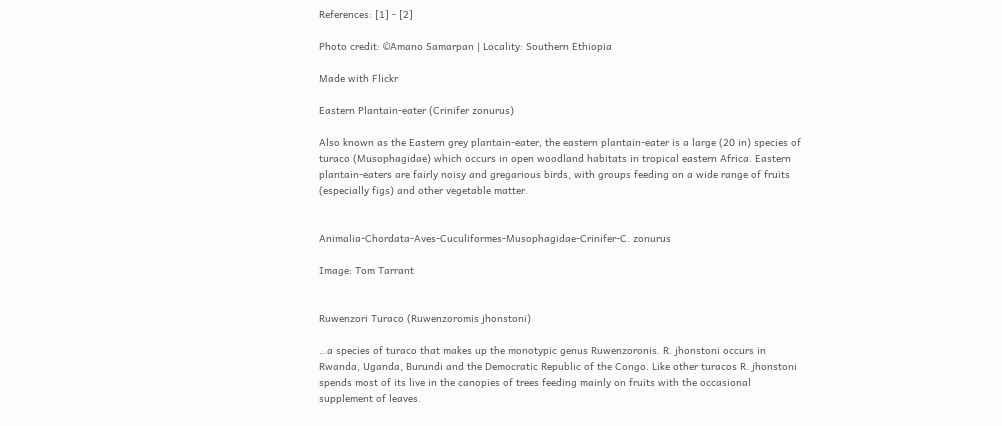References: [1] - [2]

Photo credit: ©Amano Samarpan | Locality: Southern Ethiopia

Made with Flickr

Eastern Plantain-eater (Crinifer zonurus)

Also known as the Eastern grey plantain-eater, the eastern plantain-eater is a large (20 in) species of turaco (Musophagidae) which occurs in open woodland habitats in tropical eastern Africa. Eastern plantain-eaters are fairly noisy and gregarious birds, with groups feeding on a wide range of fruits (especially figs) and other vegetable matter.


Animalia-Chordata-Aves-Cuculiformes-Musophagidae-Crinifer-C. zonurus

Image: Tom Tarrant


Ruwenzori Turaco (Ruwenzoromis jhonstoni)

…a species of turaco that makes up the monotypic genus Ruwenzoronis. R. jhonstoni occurs in Rwanda, Uganda, Burundi and the Democratic Republic of the Congo. Like other turacos R. jhonstoni spends most of its live in the canopies of trees feeding mainly on fruits with the occasional supplement of leaves.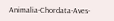Animalia-Chordata-Aves-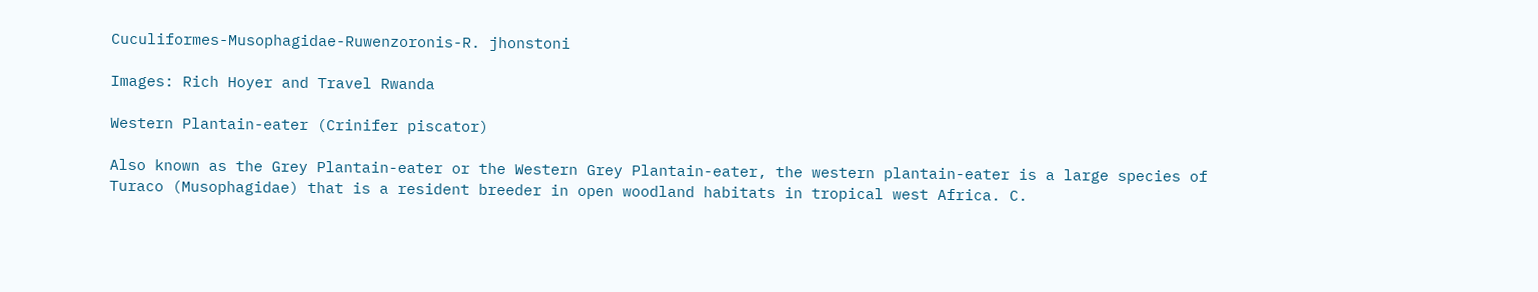Cuculiformes-Musophagidae-Ruwenzoronis-R. jhonstoni

Images: Rich Hoyer and Travel Rwanda

Western Plantain-eater (Crinifer piscator)

Also known as the Grey Plantain-eater or the Western Grey Plantain-eater, the western plantain-eater is a large species of Turaco (Musophagidae) that is a resident breeder in open woodland habitats in tropical west Africa. C.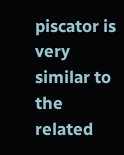piscator is very similar to the related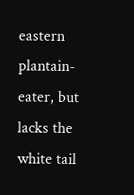eastern plantain-eater, but lacks the white tail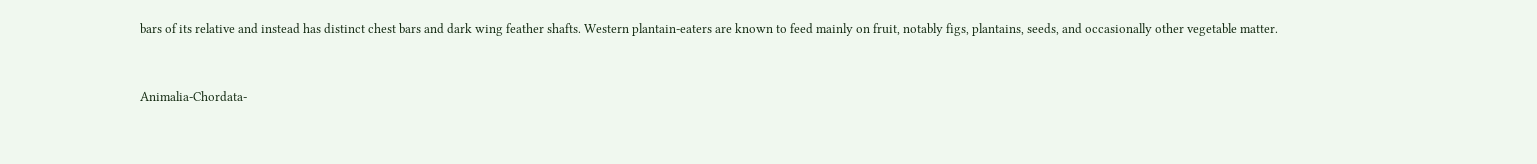bars of its relative and instead has distinct chest bars and dark wing feather shafts. Western plantain-eaters are known to feed mainly on fruit, notably figs, plantains, seeds, and occasionally other vegetable matter.


Animalia-Chordata-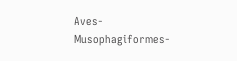Aves-Musophagiformes-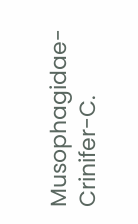Musophagidae-Crinifer-C.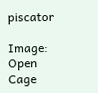piscator

Image: Open Cage